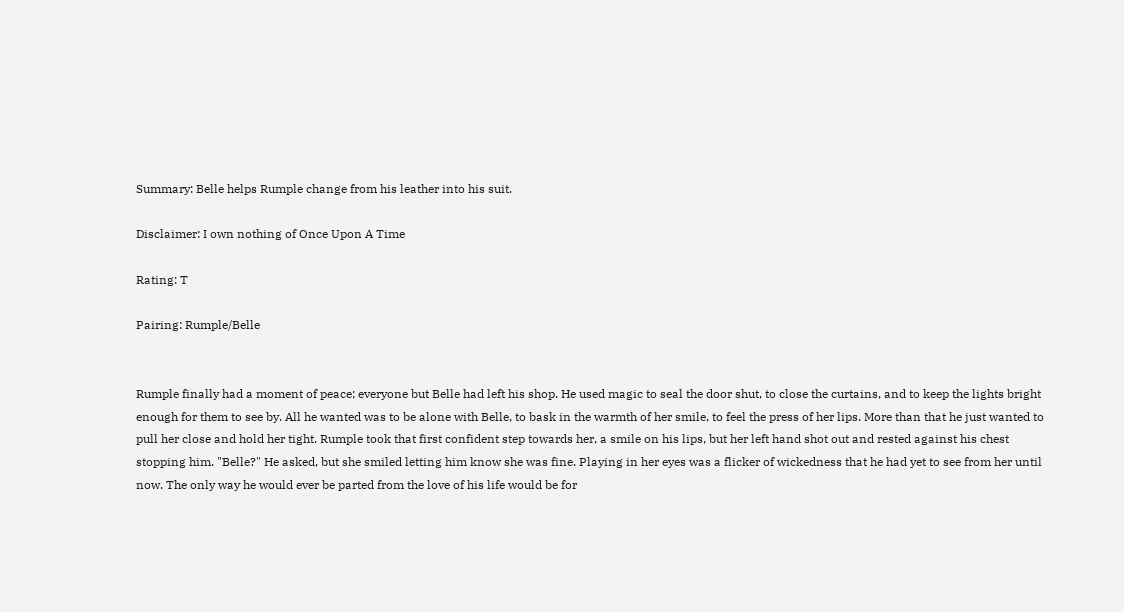Summary: Belle helps Rumple change from his leather into his suit.

Disclaimer: I own nothing of Once Upon A Time

Rating: T

Pairing: Rumple/Belle


Rumple finally had a moment of peace; everyone but Belle had left his shop. He used magic to seal the door shut, to close the curtains, and to keep the lights bright enough for them to see by. All he wanted was to be alone with Belle, to bask in the warmth of her smile, to feel the press of her lips. More than that he just wanted to pull her close and hold her tight. Rumple took that first confident step towards her, a smile on his lips, but her left hand shot out and rested against his chest stopping him. "Belle?" He asked, but she smiled letting him know she was fine. Playing in her eyes was a flicker of wickedness that he had yet to see from her until now. The only way he would ever be parted from the love of his life would be for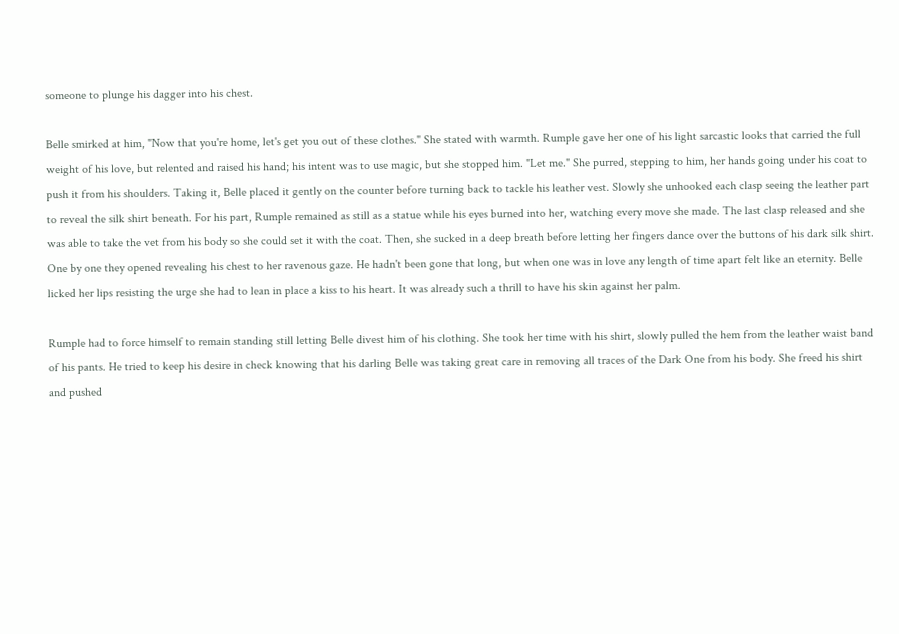someone to plunge his dagger into his chest.

Belle smirked at him, "Now that you're home, let's get you out of these clothes." She stated with warmth. Rumple gave her one of his light sarcastic looks that carried the full weight of his love, but relented and raised his hand; his intent was to use magic, but she stopped him. "Let me." She purred, stepping to him, her hands going under his coat to push it from his shoulders. Taking it, Belle placed it gently on the counter before turning back to tackle his leather vest. Slowly she unhooked each clasp seeing the leather part to reveal the silk shirt beneath. For his part, Rumple remained as still as a statue while his eyes burned into her, watching every move she made. The last clasp released and she was able to take the vet from his body so she could set it with the coat. Then, she sucked in a deep breath before letting her fingers dance over the buttons of his dark silk shirt. One by one they opened revealing his chest to her ravenous gaze. He hadn't been gone that long, but when one was in love any length of time apart felt like an eternity. Belle licked her lips resisting the urge she had to lean in place a kiss to his heart. It was already such a thrill to have his skin against her palm.

Rumple had to force himself to remain standing still letting Belle divest him of his clothing. She took her time with his shirt, slowly pulled the hem from the leather waist band of his pants. He tried to keep his desire in check knowing that his darling Belle was taking great care in removing all traces of the Dark One from his body. She freed his shirt and pushed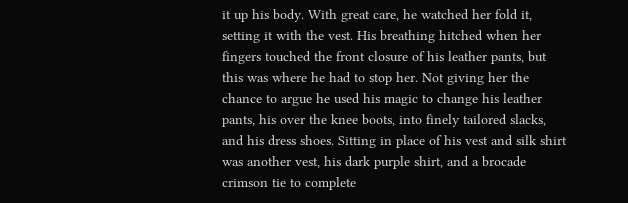it up his body. With great care, he watched her fold it, setting it with the vest. His breathing hitched when her fingers touched the front closure of his leather pants, but this was where he had to stop her. Not giving her the chance to argue he used his magic to change his leather pants, his over the knee boots, into finely tailored slacks, and his dress shoes. Sitting in place of his vest and silk shirt was another vest, his dark purple shirt, and a brocade crimson tie to complete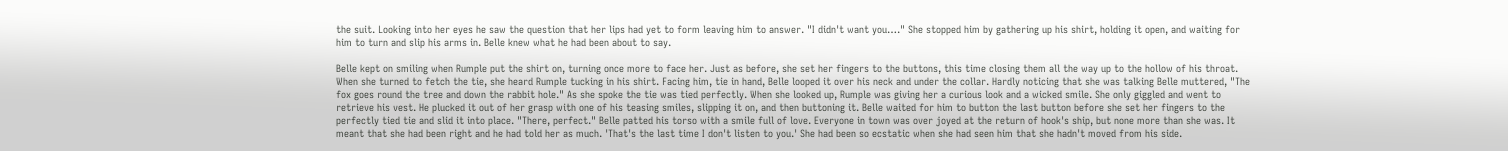the suit. Looking into her eyes he saw the question that her lips had yet to form leaving him to answer. "I didn't want you…." She stopped him by gathering up his shirt, holding it open, and waiting for him to turn and slip his arms in. Belle knew what he had been about to say.

Belle kept on smiling when Rumple put the shirt on, turning once more to face her. Just as before, she set her fingers to the buttons, this time closing them all the way up to the hollow of his throat. When she turned to fetch the tie, she heard Rumple tucking in his shirt. Facing him, tie in hand, Belle looped it over his neck and under the collar. Hardly noticing that she was talking Belle muttered, "The fox goes round the tree and down the rabbit hole." As she spoke the tie was tied perfectly. When she looked up, Rumple was giving her a curious look and a wicked smile. She only giggled and went to retrieve his vest. He plucked it out of her grasp with one of his teasing smiles, slipping it on, and then buttoning it. Belle waited for him to button the last button before she set her fingers to the perfectly tied tie and slid it into place. "There, perfect." Belle patted his torso with a smile full of love. Everyone in town was over joyed at the return of hook's ship, but none more than she was. It meant that she had been right and he had told her as much. 'That's the last time I don't listen to you.' She had been so ecstatic when she had seen him that she hadn't moved from his side.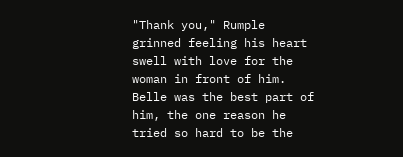"Thank you," Rumple grinned feeling his heart swell with love for the woman in front of him. Belle was the best part of him, the one reason he tried so hard to be the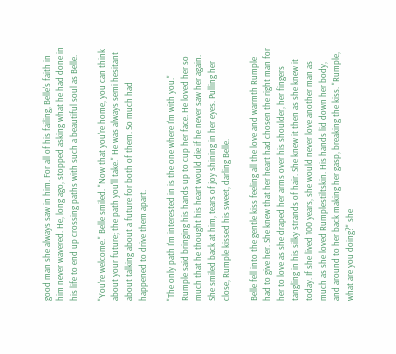good man she always saw in him. For all of his failing, Belle's faith in him never wavered. He, long ago, stopped asking what he had done in his life to end up crossing paths with such a beautiful soul as Belle.

"You're welcome." Belle smiled. "Now that you're home, you can think about your future; the path you'll take." He was always semi hesitant about talking about a future for both of them. So much had happened to drive them apart.

"The only path I'm interested in is the one where I'm with you." Rumple said bringing his hands up to cup her face. He loved her so much that he thought his heart would die if he never saw her again. She smiled back at him, tears of joy shining in her eyes. Pulling her close, Rumple kissed his sweet, darling Belle.

Belle fell into the gentle kiss feeling all the love and warmth Rumple had to give her. She knew that her heart had chosen the right man for her to love as she draped her arms over his shoulder, her fingers tangling in his silky strands of hair. She knew it then as she knew it today. If she lived 100 years, she would never love another man as much as she loved Rumplestiltskin. His hands lid down her body, and around to her back making her gasp, breaking the kiss. "Rumple, what are you doing?" she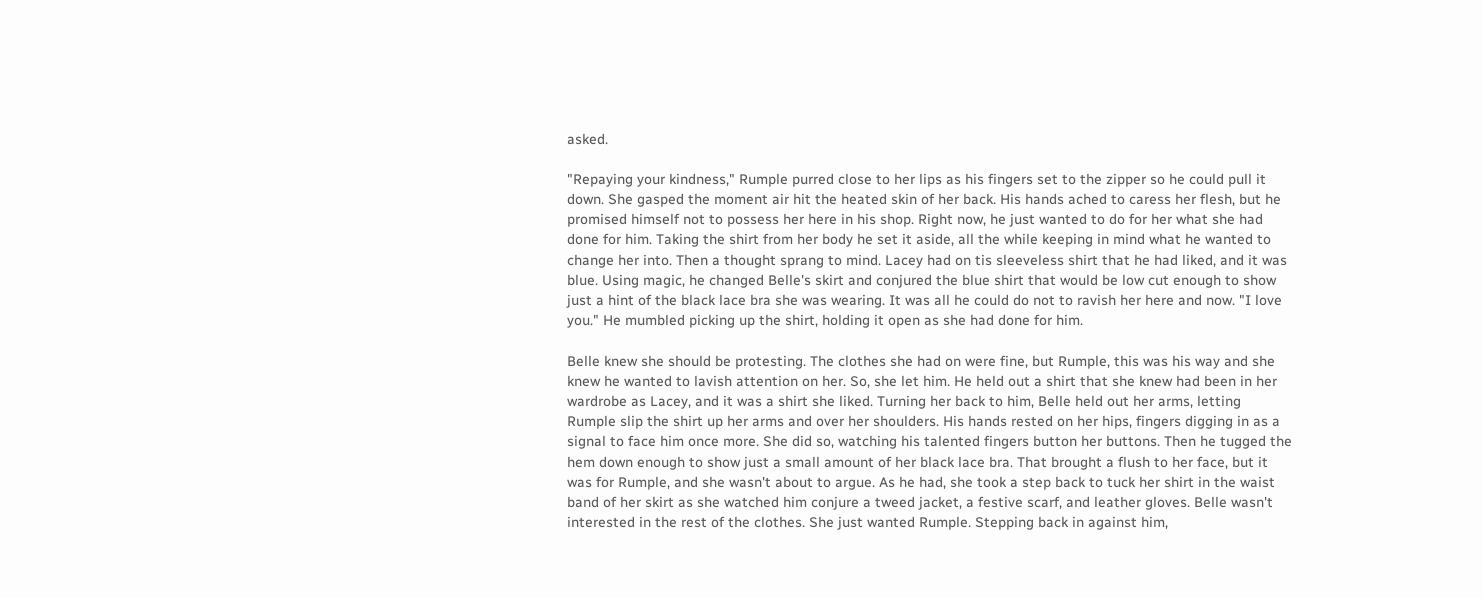asked.

"Repaying your kindness," Rumple purred close to her lips as his fingers set to the zipper so he could pull it down. She gasped the moment air hit the heated skin of her back. His hands ached to caress her flesh, but he promised himself not to possess her here in his shop. Right now, he just wanted to do for her what she had done for him. Taking the shirt from her body he set it aside, all the while keeping in mind what he wanted to change her into. Then a thought sprang to mind. Lacey had on tis sleeveless shirt that he had liked, and it was blue. Using magic, he changed Belle's skirt and conjured the blue shirt that would be low cut enough to show just a hint of the black lace bra she was wearing. It was all he could do not to ravish her here and now. "I love you." He mumbled picking up the shirt, holding it open as she had done for him.

Belle knew she should be protesting. The clothes she had on were fine, but Rumple, this was his way and she knew he wanted to lavish attention on her. So, she let him. He held out a shirt that she knew had been in her wardrobe as Lacey, and it was a shirt she liked. Turning her back to him, Belle held out her arms, letting Rumple slip the shirt up her arms and over her shoulders. His hands rested on her hips, fingers digging in as a signal to face him once more. She did so, watching his talented fingers button her buttons. Then he tugged the hem down enough to show just a small amount of her black lace bra. That brought a flush to her face, but it was for Rumple, and she wasn't about to argue. As he had, she took a step back to tuck her shirt in the waist band of her skirt as she watched him conjure a tweed jacket, a festive scarf, and leather gloves. Belle wasn't interested in the rest of the clothes. She just wanted Rumple. Stepping back in against him,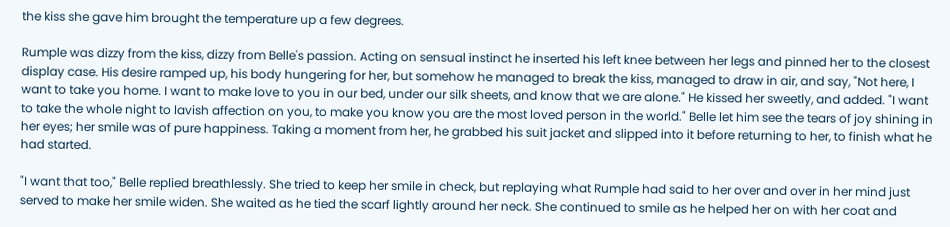the kiss she gave him brought the temperature up a few degrees.

Rumple was dizzy from the kiss, dizzy from Belle's passion. Acting on sensual instinct he inserted his left knee between her legs and pinned her to the closest display case. His desire ramped up, his body hungering for her, but somehow he managed to break the kiss, managed to draw in air, and say, "Not here, I want to take you home. I want to make love to you in our bed, under our silk sheets, and know that we are alone." He kissed her sweetly, and added. "I want to take the whole night to lavish affection on you, to make you know you are the most loved person in the world." Belle let him see the tears of joy shining in her eyes; her smile was of pure happiness. Taking a moment from her, he grabbed his suit jacket and slipped into it before returning to her, to finish what he had started.

"I want that too," Belle replied breathlessly. She tried to keep her smile in check, but replaying what Rumple had said to her over and over in her mind just served to make her smile widen. She waited as he tied the scarf lightly around her neck. She continued to smile as he helped her on with her coat and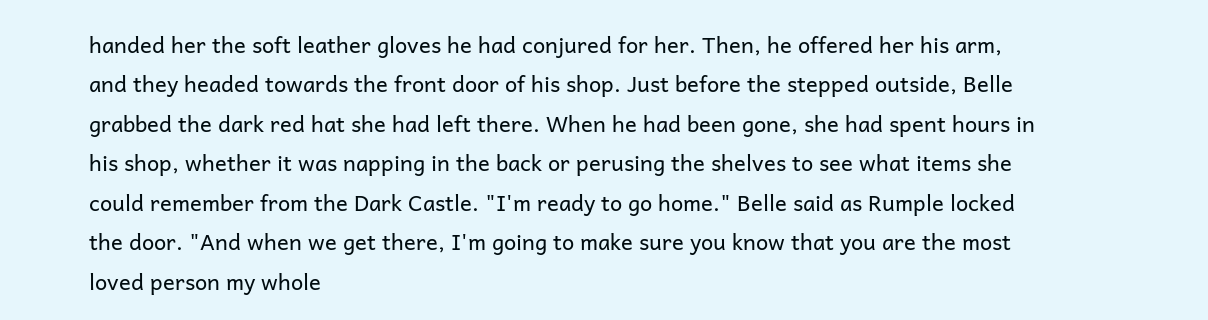handed her the soft leather gloves he had conjured for her. Then, he offered her his arm, and they headed towards the front door of his shop. Just before the stepped outside, Belle grabbed the dark red hat she had left there. When he had been gone, she had spent hours in his shop, whether it was napping in the back or perusing the shelves to see what items she could remember from the Dark Castle. "I'm ready to go home." Belle said as Rumple locked the door. "And when we get there, I'm going to make sure you know that you are the most loved person my whole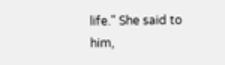life." She said to him,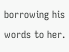borrowing his words to her.